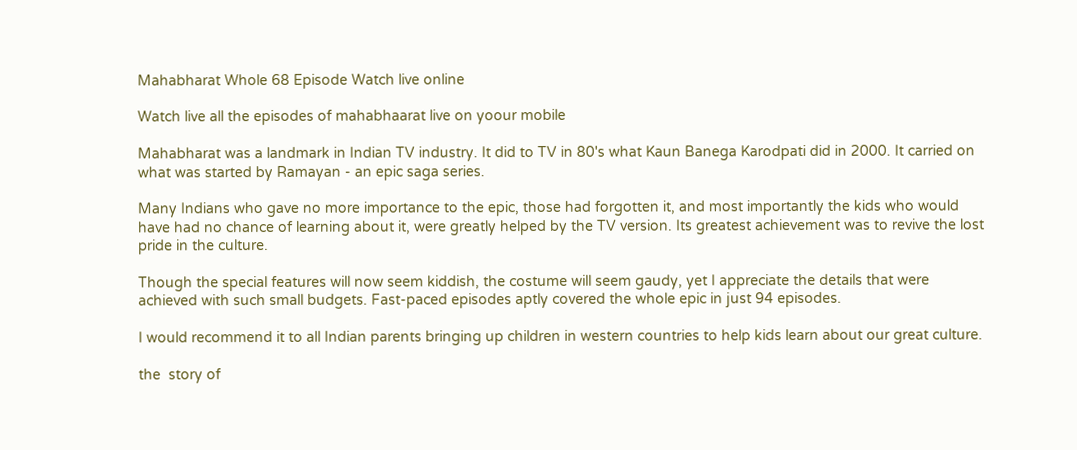Mahabharat Whole 68 Episode Watch live online

Watch live all the episodes of mahabhaarat live on yoour mobile

Mahabharat was a landmark in Indian TV industry. It did to TV in 80's what Kaun Banega Karodpati did in 2000. It carried on what was started by Ramayan - an epic saga series.

Many Indians who gave no more importance to the epic, those had forgotten it, and most importantly the kids who would have had no chance of learning about it, were greatly helped by the TV version. Its greatest achievement was to revive the lost pride in the culture.

Though the special features will now seem kiddish, the costume will seem gaudy, yet I appreciate the details that were achieved with such small budgets. Fast-paced episodes aptly covered the whole epic in just 94 episodes.

I would recommend it to all Indian parents bringing up children in western countries to help kids learn about our great culture.

the  story of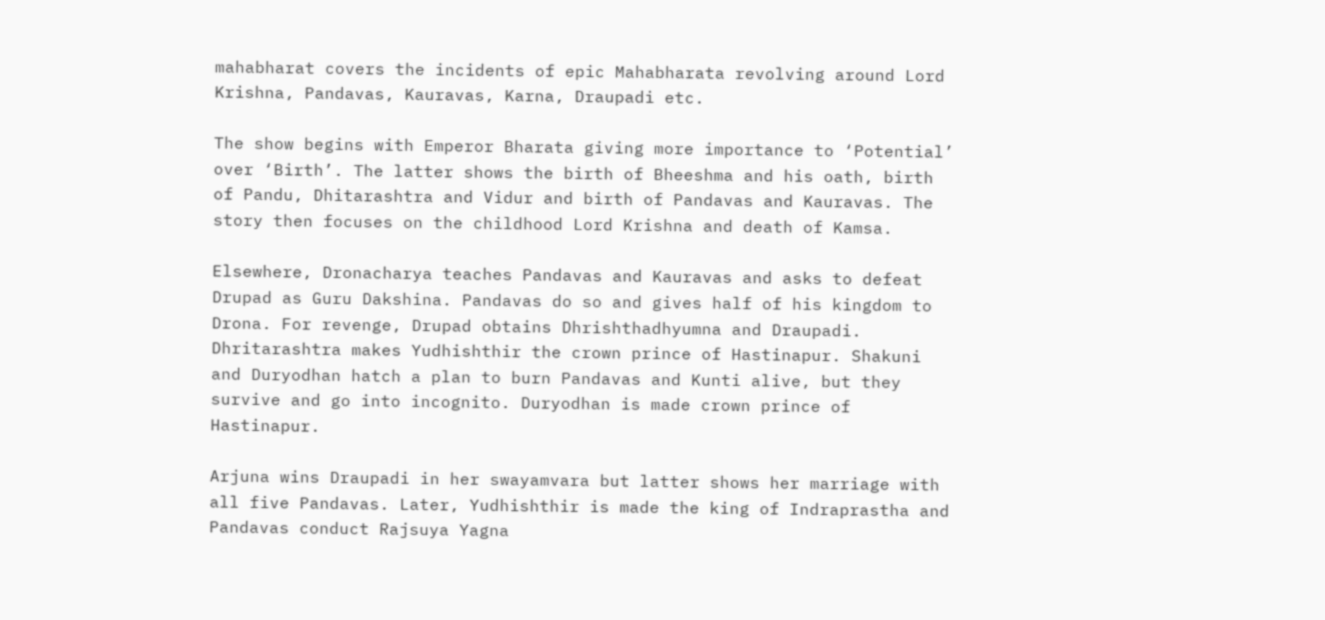mahabharat covers the incidents of epic Mahabharata revolving around Lord Krishna, Pandavas, Kauravas, Karna, Draupadi etc.

The show begins with Emperor Bharata giving more importance to ‘Potential’ over ‘Birth’. The latter shows the birth of Bheeshma and his oath, birth of Pandu, Dhitarashtra and Vidur and birth of Pandavas and Kauravas. The story then focuses on the childhood Lord Krishna and death of Kamsa.

Elsewhere, Dronacharya teaches Pandavas and Kauravas and asks to defeat Drupad as Guru Dakshina. Pandavas do so and gives half of his kingdom to Drona. For revenge, Drupad obtains Dhrishthadhyumna and Draupadi. Dhritarashtra makes Yudhishthir the crown prince of Hastinapur. Shakuni and Duryodhan hatch a plan to burn Pandavas and Kunti alive, but they survive and go into incognito. Duryodhan is made crown prince of Hastinapur.

Arjuna wins Draupadi in her swayamvara but latter shows her marriage with all five Pandavas. Later, Yudhishthir is made the king of Indraprastha and Pandavas conduct Rajsuya Yagna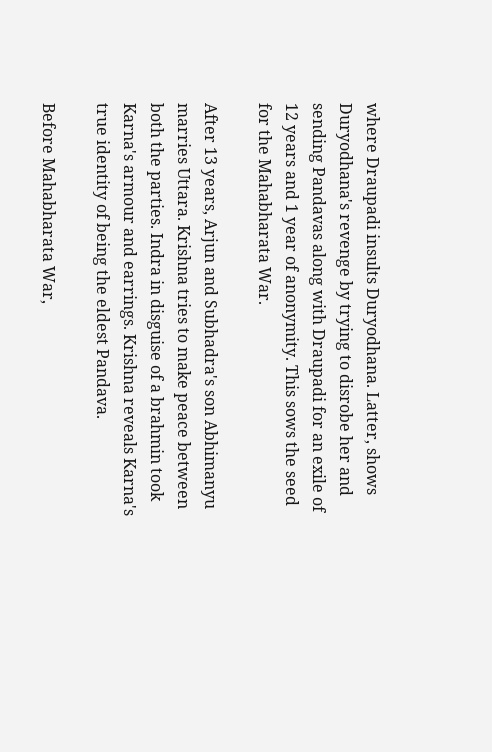where Draupadi insults Duryodhana. Latter, shows Duryodhana's revenge by trying to disrobe her and sending Pandavas along with Draupadi for an exile of 12 years and 1 year of anonymity. This sows the seed for the Mahabharata War.

After 13 years, Arjun and Subhadra's son Abhimanyu marries Uttara. Krishna tries to make peace between both the parties. Indra in disguise of a brahmin took Karna's armour and earrings. Krishna reveals Karna's true identity of being the eldest Pandava.

Before Mahabharata War,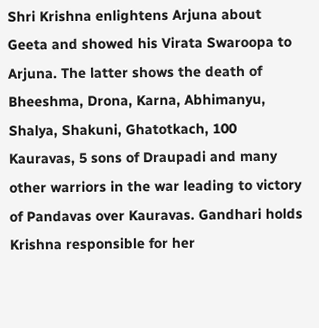Shri Krishna enlightens Arjuna about Geeta and showed his Virata Swaroopa to Arjuna. The latter shows the death of Bheeshma, Drona, Karna, Abhimanyu, Shalya, Shakuni, Ghatotkach, 100 Kauravas, 5 sons of Draupadi and many other warriors in the war leading to victory of Pandavas over Kauravas. Gandhari holds Krishna responsible for her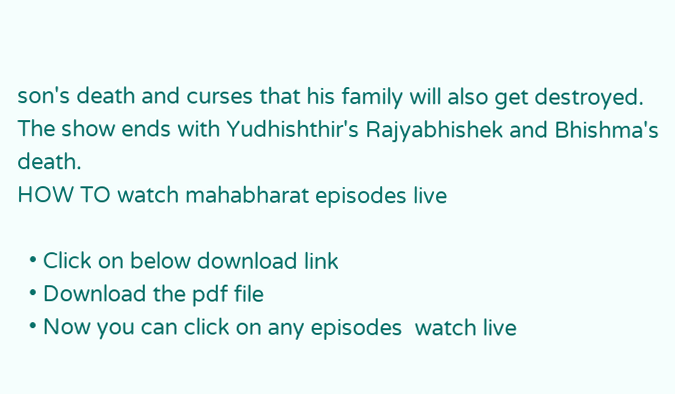son's death and curses that his family will also get destroyed. The show ends with Yudhishthir's Rajyabhishek and Bhishma's death.
HOW TO watch mahabharat episodes live

  • Click on below download link
  • Download the pdf file
  • Now you can click on any episodes  watch live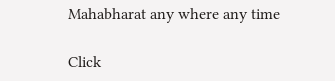Mahabharat any where any time

Click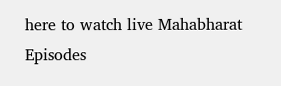here to watch live Mahabharat Episodes